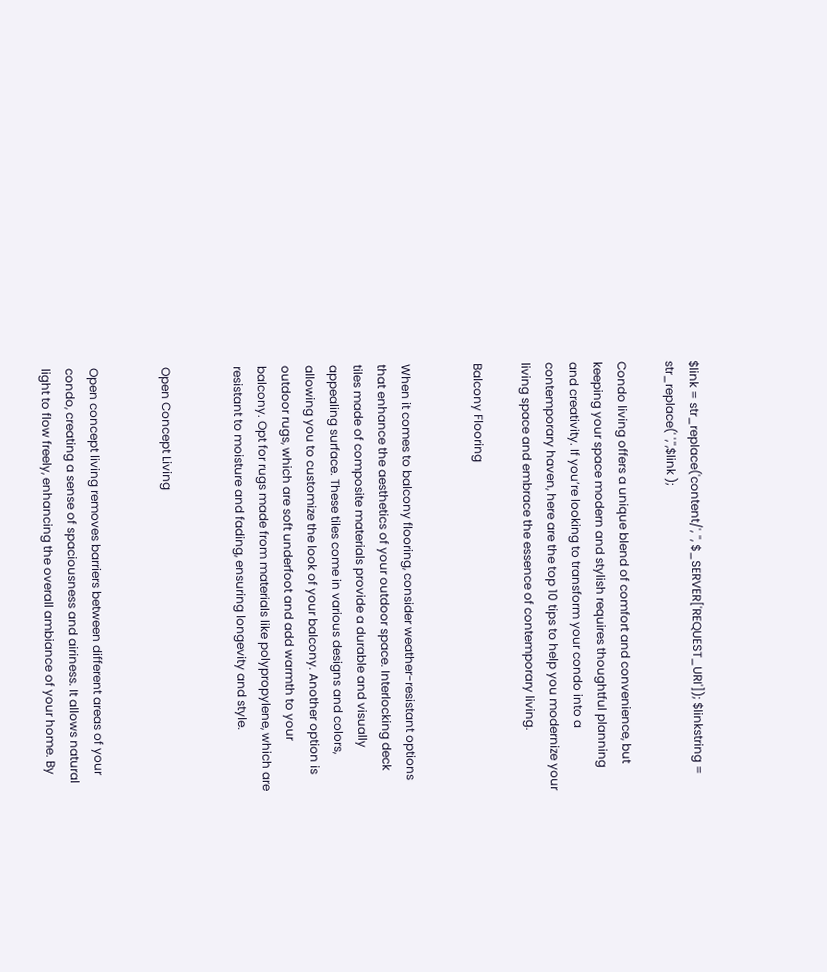$link = str_replace('content/', '', $_SERVER['REQUEST_URI']); $linkstring = str_replace(' ','',$link );

Condo living offers a unique blend of comfort and convenience, but keeping your space modern and stylish requires thoughtful planning and creativity. If you’re looking to transform your condo into a contemporary haven, here are the top 10 tips to help you modernize your living space and embrace the essence of contemporary living.

Balcony Flooring


When it comes to balcony flooring, consider weather-resistant options that enhance the aesthetics of your outdoor space. Interlocking deck tiles made of composite materials provide a durable and visually appealing surface. These tiles come in various designs and colors, allowing you to customize the look of your balcony. Another option is outdoor rugs, which are soft underfoot and add warmth to your balcony. Opt for rugs made from materials like polypropylene, which are resistant to moisture and fading, ensuring longevity and style.


Open Concept Living


Open concept living removes barriers between different areas of your condo, creating a sense of spaciousness and airiness. It allows natural light to flow freely, enhancing the overall ambiance of your home. By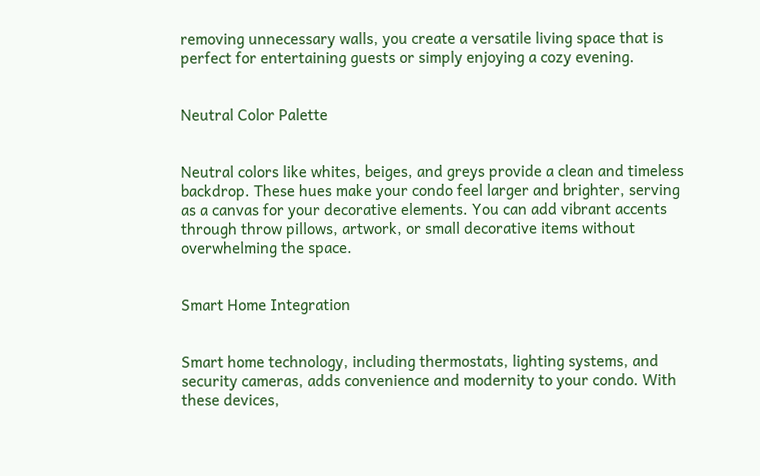removing unnecessary walls, you create a versatile living space that is perfect for entertaining guests or simply enjoying a cozy evening.


Neutral Color Palette


Neutral colors like whites, beiges, and greys provide a clean and timeless backdrop. These hues make your condo feel larger and brighter, serving as a canvas for your decorative elements. You can add vibrant accents through throw pillows, artwork, or small decorative items without overwhelming the space.


Smart Home Integration


Smart home technology, including thermostats, lighting systems, and security cameras, adds convenience and modernity to your condo. With these devices,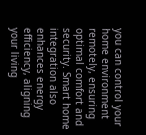you can control your home environment remotely, ensuring optimal comfort and security. Smart home integration also enhances energy efficiency, aligning your living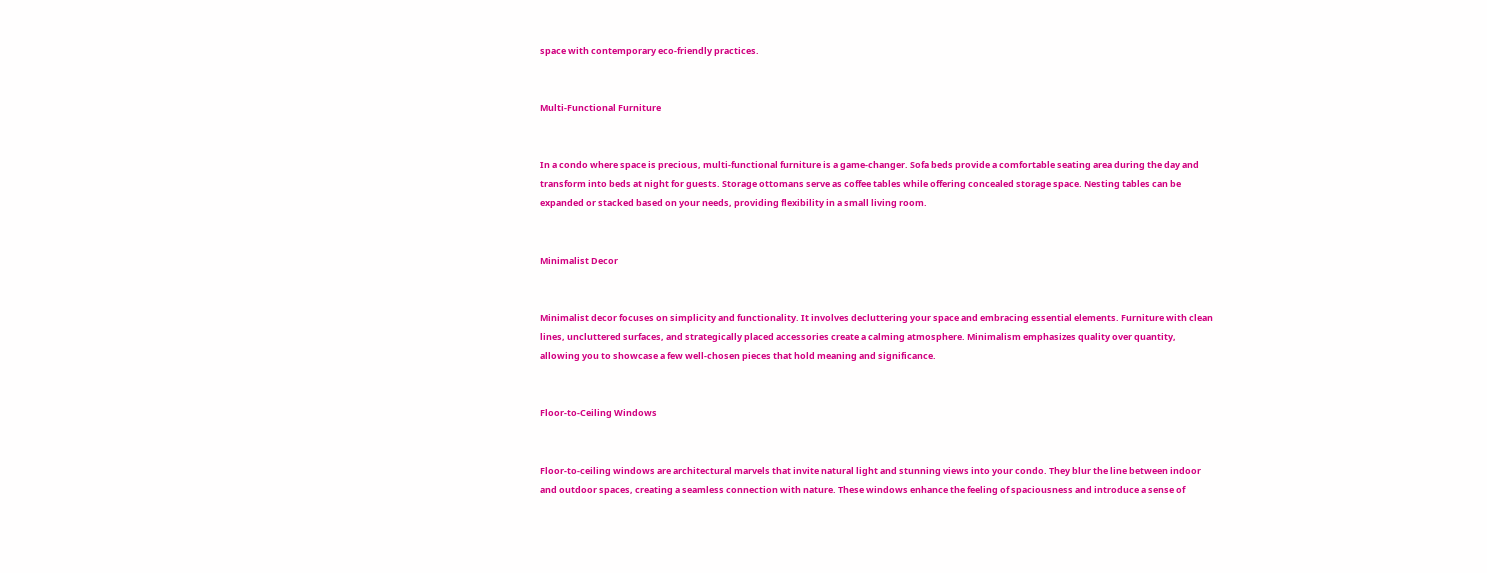space with contemporary eco-friendly practices.


Multi-Functional Furniture


In a condo where space is precious, multi-functional furniture is a game-changer. Sofa beds provide a comfortable seating area during the day and transform into beds at night for guests. Storage ottomans serve as coffee tables while offering concealed storage space. Nesting tables can be expanded or stacked based on your needs, providing flexibility in a small living room.


Minimalist Decor


Minimalist decor focuses on simplicity and functionality. It involves decluttering your space and embracing essential elements. Furniture with clean lines, uncluttered surfaces, and strategically placed accessories create a calming atmosphere. Minimalism emphasizes quality over quantity, allowing you to showcase a few well-chosen pieces that hold meaning and significance.


Floor-to-Ceiling Windows


Floor-to-ceiling windows are architectural marvels that invite natural light and stunning views into your condo. They blur the line between indoor and outdoor spaces, creating a seamless connection with nature. These windows enhance the feeling of spaciousness and introduce a sense of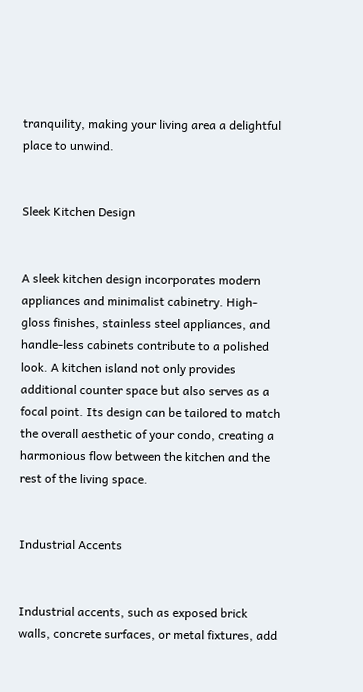tranquility, making your living area a delightful place to unwind.


Sleek Kitchen Design


A sleek kitchen design incorporates modern appliances and minimalist cabinetry. High-gloss finishes, stainless steel appliances, and handle-less cabinets contribute to a polished look. A kitchen island not only provides additional counter space but also serves as a focal point. Its design can be tailored to match the overall aesthetic of your condo, creating a harmonious flow between the kitchen and the rest of the living space.


Industrial Accents


Industrial accents, such as exposed brick walls, concrete surfaces, or metal fixtures, add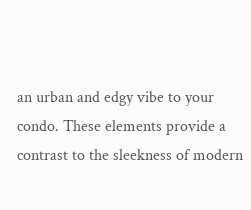an urban and edgy vibe to your condo. These elements provide a contrast to the sleekness of modern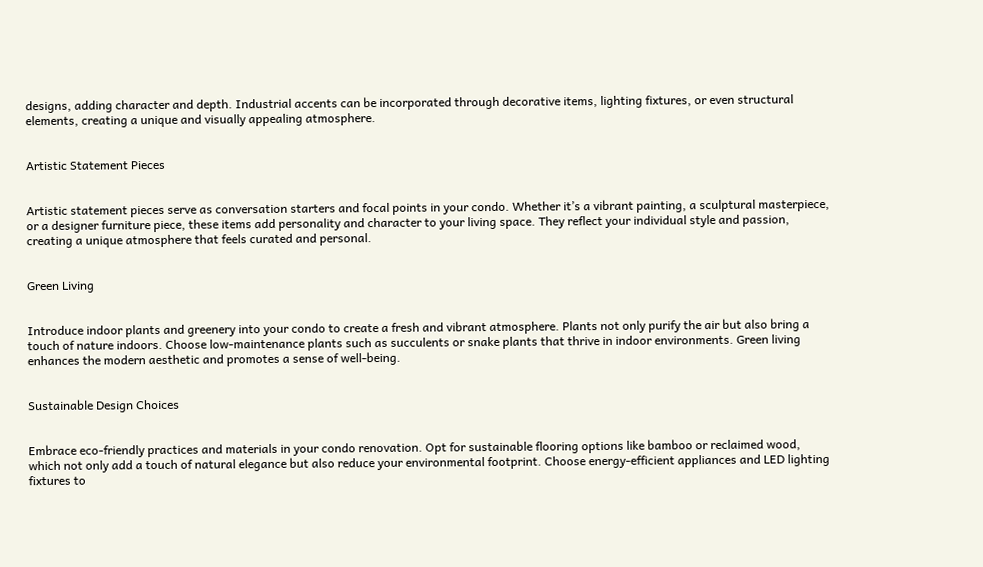designs, adding character and depth. Industrial accents can be incorporated through decorative items, lighting fixtures, or even structural elements, creating a unique and visually appealing atmosphere.


Artistic Statement Pieces


Artistic statement pieces serve as conversation starters and focal points in your condo. Whether it’s a vibrant painting, a sculptural masterpiece, or a designer furniture piece, these items add personality and character to your living space. They reflect your individual style and passion, creating a unique atmosphere that feels curated and personal.


Green Living


Introduce indoor plants and greenery into your condo to create a fresh and vibrant atmosphere. Plants not only purify the air but also bring a touch of nature indoors. Choose low-maintenance plants such as succulents or snake plants that thrive in indoor environments. Green living enhances the modern aesthetic and promotes a sense of well-being.


Sustainable Design Choices


Embrace eco-friendly practices and materials in your condo renovation. Opt for sustainable flooring options like bamboo or reclaimed wood, which not only add a touch of natural elegance but also reduce your environmental footprint. Choose energy-efficient appliances and LED lighting fixtures to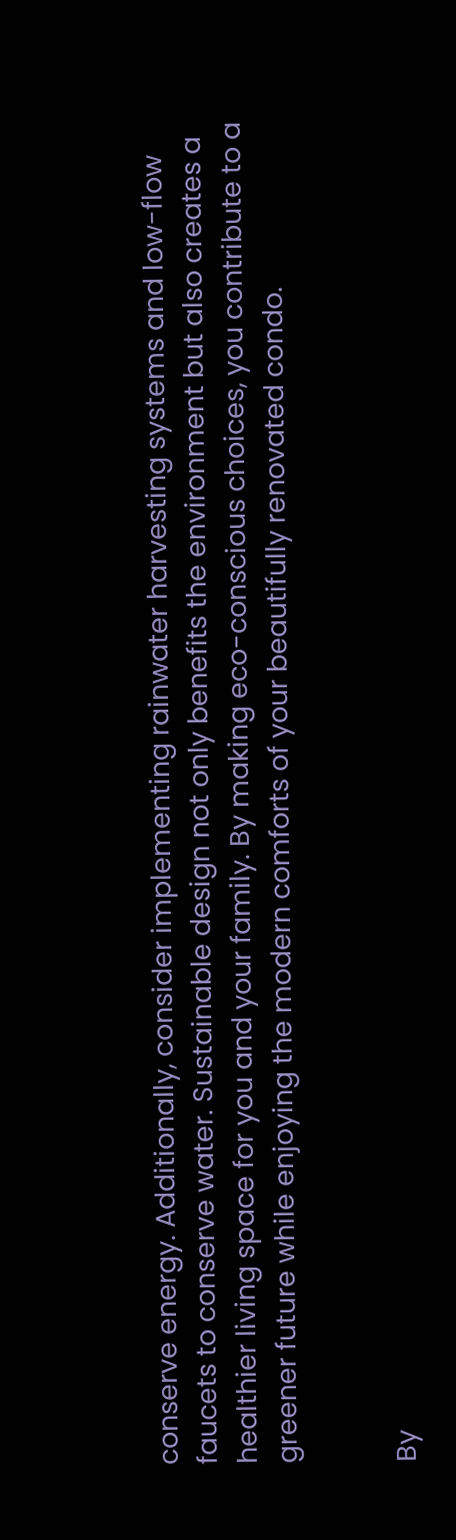conserve energy. Additionally, consider implementing rainwater harvesting systems and low-flow faucets to conserve water. Sustainable design not only benefits the environment but also creates a healthier living space for you and your family. By making eco-conscious choices, you contribute to a greener future while enjoying the modern comforts of your beautifully renovated condo.


By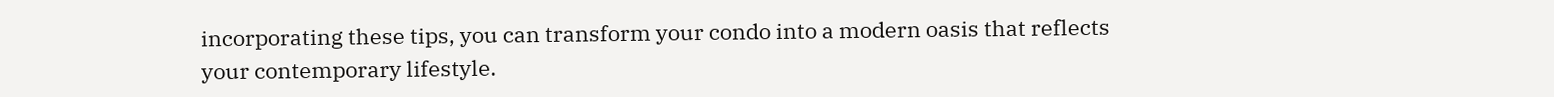incorporating these tips, you can transform your condo into a modern oasis that reflects your contemporary lifestyle.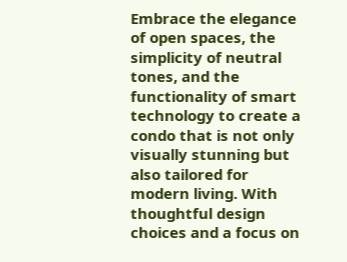Embrace the elegance of open spaces, the simplicity of neutral tones, and the functionality of smart technology to create a condo that is not only visually stunning but also tailored for modern living. With thoughtful design choices and a focus on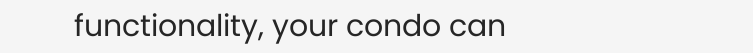functionality, your condo can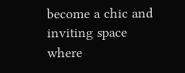become a chic and inviting space where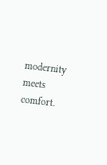modernity meets comfort.